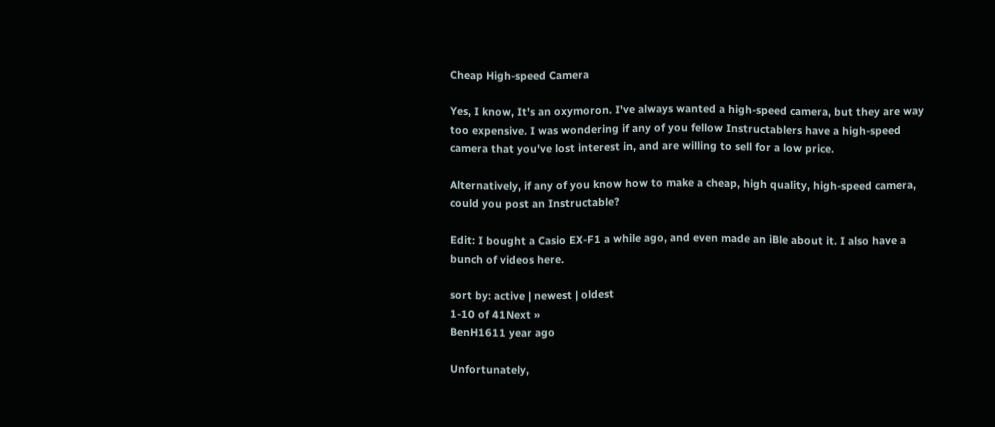Cheap High-speed Camera

Yes, I know, It's an oxymoron. I've always wanted a high-speed camera, but they are way too expensive. I was wondering if any of you fellow Instructablers have a high-speed camera that you've lost interest in, and are willing to sell for a low price.

Alternatively, if any of you know how to make a cheap, high quality, high-speed camera, could you post an Instructable?

Edit: I bought a Casio EX-F1 a while ago, and even made an iBle about it. I also have a bunch of videos here.

sort by: active | newest | oldest
1-10 of 41Next »
BenH1611 year ago

Unfortunately,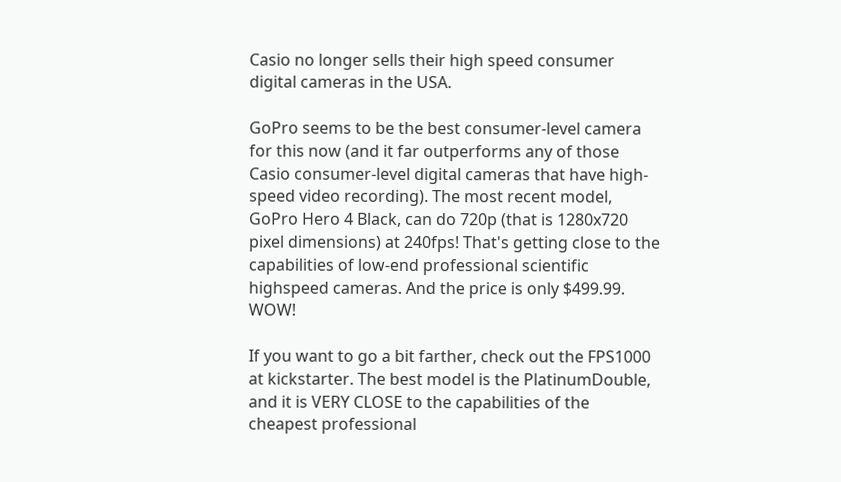Casio no longer sells their high speed consumer digital cameras in the USA.

GoPro seems to be the best consumer-level camera for this now (and it far outperforms any of those Casio consumer-level digital cameras that have high-speed video recording). The most recent model, GoPro Hero 4 Black, can do 720p (that is 1280x720 pixel dimensions) at 240fps! That's getting close to the capabilities of low-end professional scientific highspeed cameras. And the price is only $499.99. WOW!

If you want to go a bit farther, check out the FPS1000 at kickstarter. The best model is the PlatinumDouble, and it is VERY CLOSE to the capabilities of the cheapest professional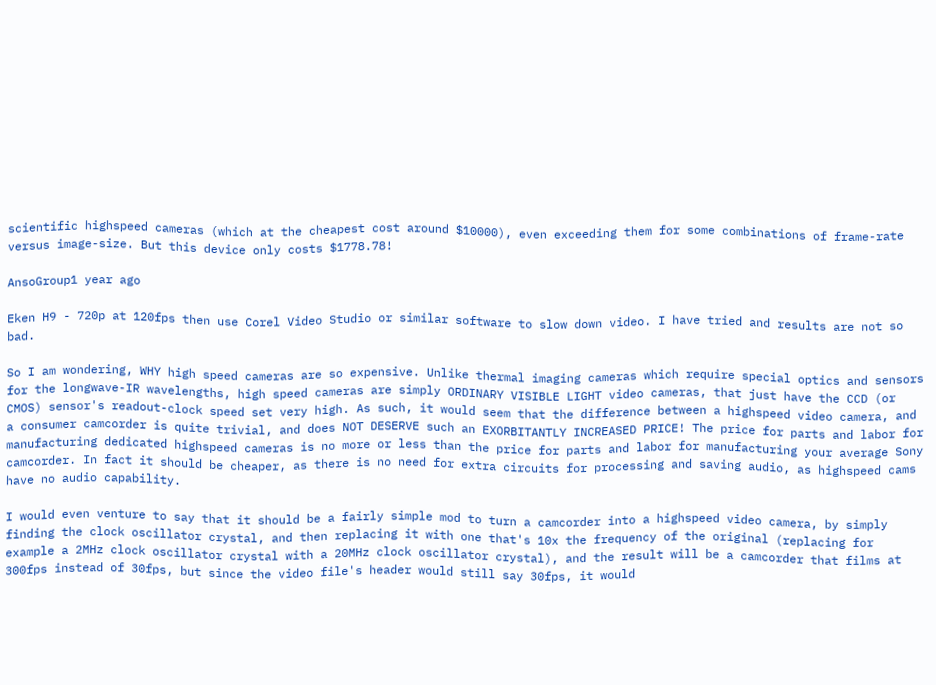scientific highspeed cameras (which at the cheapest cost around $10000), even exceeding them for some combinations of frame-rate versus image-size. But this device only costs $1778.78!

AnsoGroup1 year ago

Eken H9 - 720p at 120fps then use Corel Video Studio or similar software to slow down video. I have tried and results are not so bad.

So I am wondering, WHY high speed cameras are so expensive. Unlike thermal imaging cameras which require special optics and sensors for the longwave-IR wavelengths, high speed cameras are simply ORDINARY VISIBLE LIGHT video cameras, that just have the CCD (or CMOS) sensor's readout-clock speed set very high. As such, it would seem that the difference between a highspeed video camera, and a consumer camcorder is quite trivial, and does NOT DESERVE such an EXORBITANTLY INCREASED PRICE! The price for parts and labor for manufacturing dedicated highspeed cameras is no more or less than the price for parts and labor for manufacturing your average Sony camcorder. In fact it should be cheaper, as there is no need for extra circuits for processing and saving audio, as highspeed cams have no audio capability.

I would even venture to say that it should be a fairly simple mod to turn a camcorder into a highspeed video camera, by simply finding the clock oscillator crystal, and then replacing it with one that's 10x the frequency of the original (replacing for example a 2MHz clock oscillator crystal with a 20MHz clock oscillator crystal), and the result will be a camcorder that films at 300fps instead of 30fps, but since the video file's header would still say 30fps, it would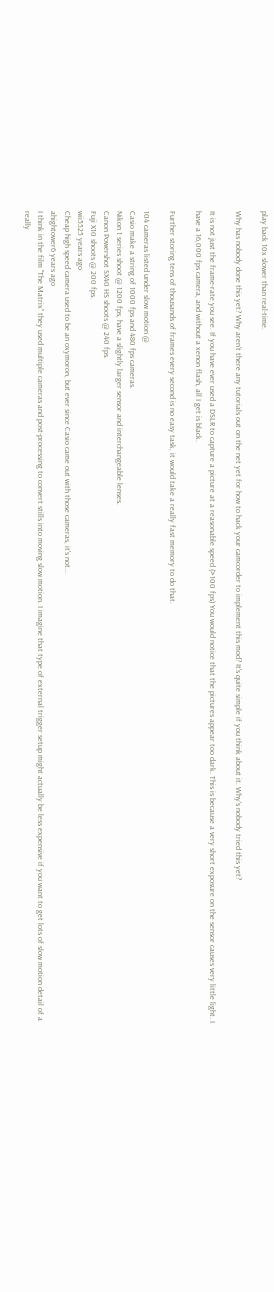play back 10x slower than real-time.

Why has nobody done this yet? Why aren't there any tutorials out on the net yet for how to hack your camcorder to implement this mod? It's quite simple if you think about it. Why's nobody tried this yet?

It is not just the frame-rate you see. If you have ever used a DSLR to capture a picture at a reasonable speed (>100 fps) You would notice that the pictures appear too dark. This is because a very short exposure on the sensor causes very little light. I have a 16,000 fps camera, and without a xenon flash, all I get is black.

Further storing tens of thousands of frames every second is no easy task, it would take a really fast memory to do that.

104 cameras listed under slow motion @
Casio make a string of 1000 fps and 480 fps cameras.
Nikon 1 series shoot @ 1200 fps, have a slightly larger sensor and interchangeable lenses.
Canon Powershot SX40 HS shoots @ 240 fps.
Fuji X10 shoots @ 200 fps.
wii5525 years ago
Cheap high speed camera used to be an oxymoron, but ever since Casio came out with those cameras, it's not...
ahightower6 years ago
I think in the film "The Matrix" they used multiple cameras and post-processing to convert stills into moving slow motion. I imagine that type of external trigger setup might actually be less expensive if you want to get lots of slow motion detail of a really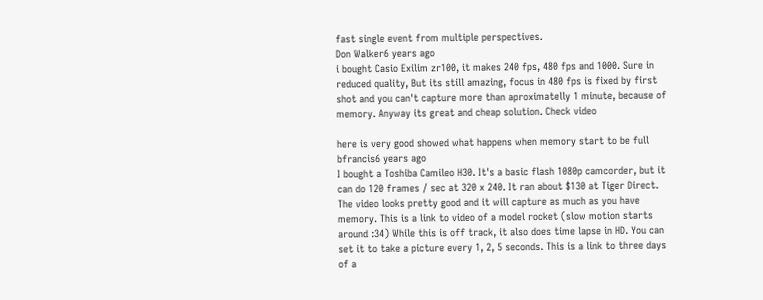fast single event from multiple perspectives.
Don Walker6 years ago
i bought Casio Exilim zr100, it makes 240 fps, 480 fps and 1000. Sure in reduced quality, But its still amazing, focus in 480 fps is fixed by first shot and you can't capture more than aproximatelly 1 minute, because of memory. Anyway its great and cheap solution. Check video

here is very good showed what happens when memory start to be full
bfrancis6 years ago
I bought a Toshiba Camileo H30. It's a basic flash 1080p camcorder, but it can do 120 frames / sec at 320 x 240. It ran about $130 at Tiger Direct. The video looks pretty good and it will capture as much as you have memory. This is a link to video of a model rocket (slow motion starts around :34) While this is off track, it also does time lapse in HD. You can set it to take a picture every 1, 2, 5 seconds. This is a link to three days of a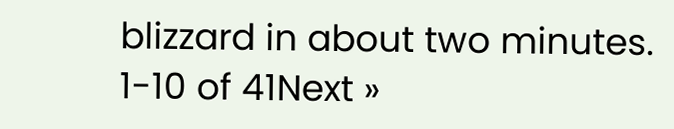blizzard in about two minutes.
1-10 of 41Next »